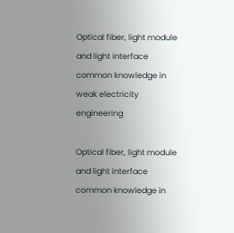Optical fiber, light module and light interface common knowledge in weak electricity engineering

Optical fiber, light module and light interface common knowledge in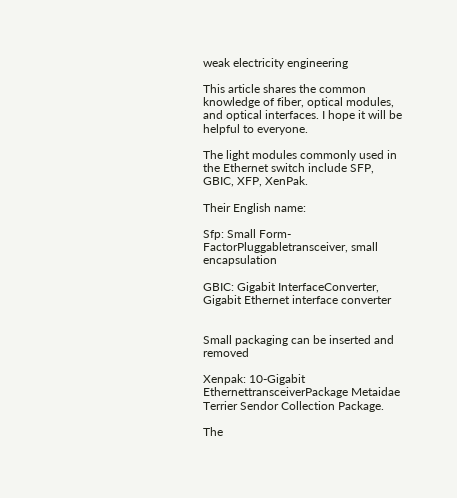weak electricity engineering

This article shares the common knowledge of fiber, optical modules, and optical interfaces. I hope it will be helpful to everyone.

The light modules commonly used in the Ethernet switch include SFP, GBIC, XFP, XenPak.

Their English name:

Sfp: Small Form-FactorPluggabletransceiver, small encapsulation

GBIC: Gigabit InterfaceConverter, Gigabit Ethernet interface converter


Small packaging can be inserted and removed

Xenpak: 10-Gigabit EthernettransceiverPackage Metaidae Terrier Sendor Collection Package.

The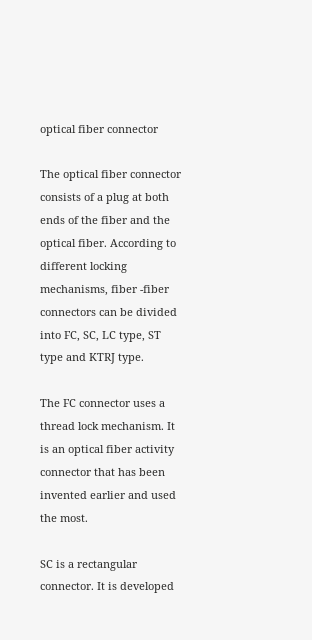optical fiber connector

The optical fiber connector consists of a plug at both ends of the fiber and the optical fiber. According to different locking mechanisms, fiber -fiber connectors can be divided into FC, SC, LC type, ST type and KTRJ type.

The FC connector uses a thread lock mechanism. It is an optical fiber activity connector that has been invented earlier and used the most.

SC is a rectangular connector. It is developed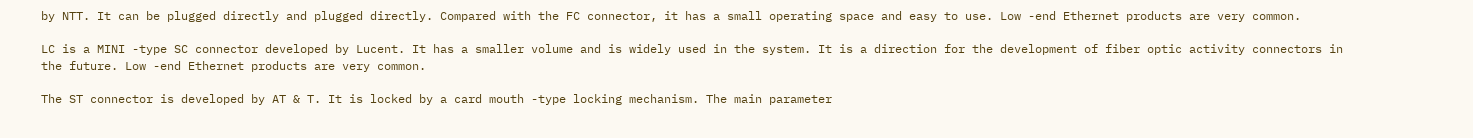by NTT. It can be plugged directly and plugged directly. Compared with the FC connector, it has a small operating space and easy to use. Low -end Ethernet products are very common.

LC is a MINI -type SC connector developed by Lucent. It has a smaller volume and is widely used in the system. It is a direction for the development of fiber optic activity connectors in the future. Low -end Ethernet products are very common.

The ST connector is developed by AT & T. It is locked by a card mouth -type locking mechanism. The main parameter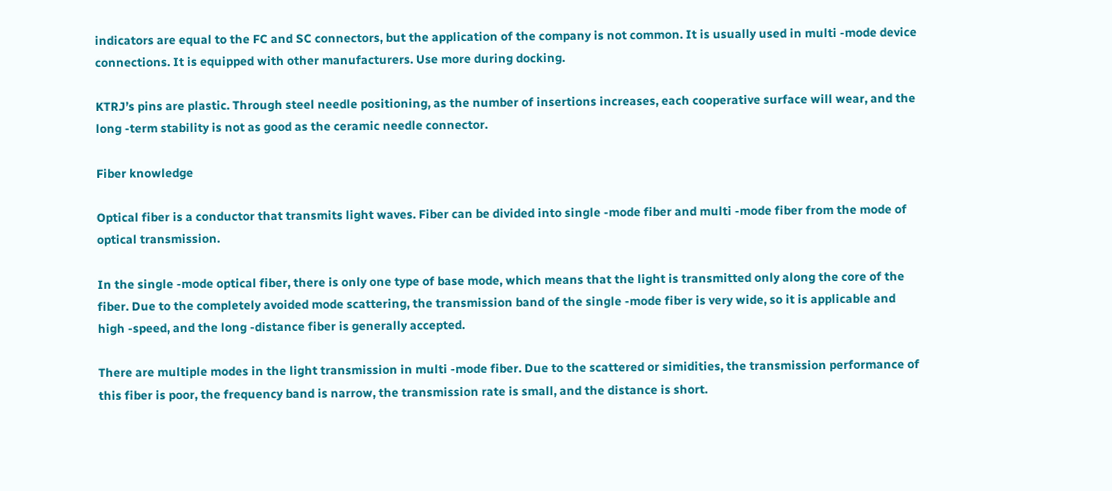indicators are equal to the FC and SC connectors, but the application of the company is not common. It is usually used in multi -mode device connections. It is equipped with other manufacturers. Use more during docking.

KTRJ’s pins are plastic. Through steel needle positioning, as the number of insertions increases, each cooperative surface will wear, and the long -term stability is not as good as the ceramic needle connector.

Fiber knowledge

Optical fiber is a conductor that transmits light waves. Fiber can be divided into single -mode fiber and multi -mode fiber from the mode of optical transmission.

In the single -mode optical fiber, there is only one type of base mode, which means that the light is transmitted only along the core of the fiber. Due to the completely avoided mode scattering, the transmission band of the single -mode fiber is very wide, so it is applicable and high -speed, and the long -distance fiber is generally accepted.

There are multiple modes in the light transmission in multi -mode fiber. Due to the scattered or simidities, the transmission performance of this fiber is poor, the frequency band is narrow, the transmission rate is small, and the distance is short.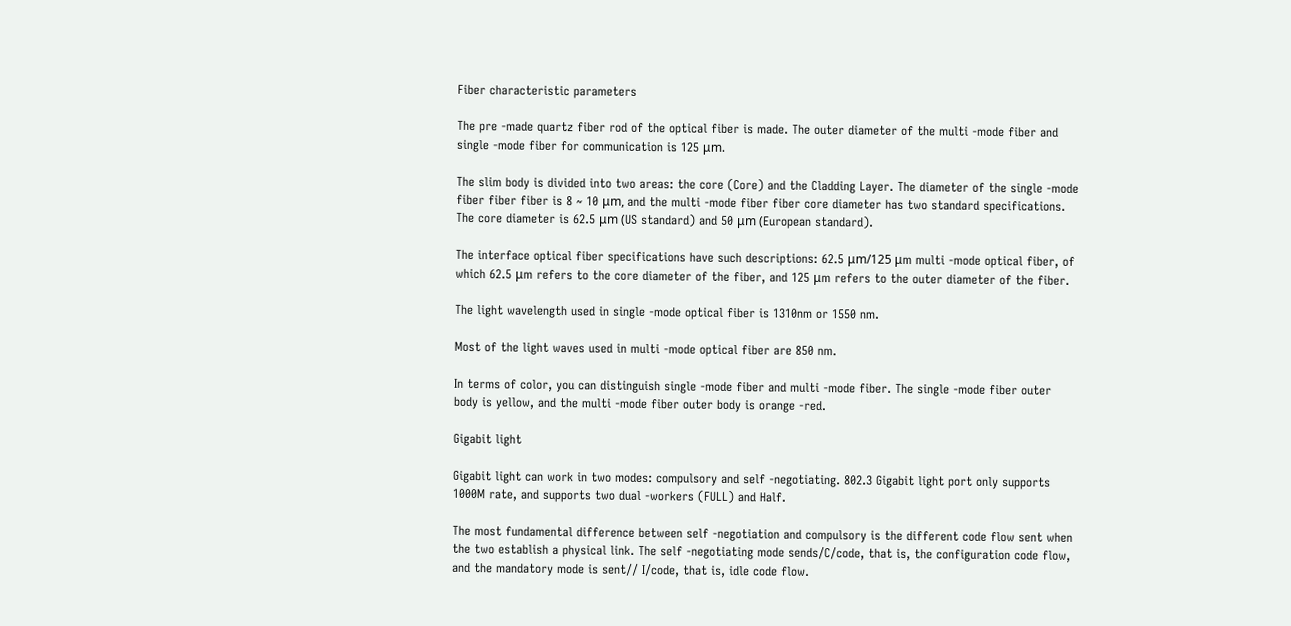Fiber characteristic parameters

The pre -made quartz fiber rod of the optical fiber is made. The outer diameter of the multi -mode fiber and single -mode fiber for communication is 125 μm.

The slim body is divided into two areas: the core (Core) and the Cladding Layer. The diameter of the single -mode fiber fiber fiber is 8 ~ 10 μm, and the multi -mode fiber fiber core diameter has two standard specifications. The core diameter is 62.5 μm (US standard) and 50 μm (European standard).

The interface optical fiber specifications have such descriptions: 62.5 μm/125 μm multi -mode optical fiber, of which 62.5 μm refers to the core diameter of the fiber, and 125 μm refers to the outer diameter of the fiber.

The light wavelength used in single -mode optical fiber is 1310nm or 1550 nm.

Most of the light waves used in multi -mode optical fiber are 850 nm.

In terms of color, you can distinguish single -mode fiber and multi -mode fiber. The single -mode fiber outer body is yellow, and the multi -mode fiber outer body is orange -red.

Gigabit light

Gigabit light can work in two modes: compulsory and self -negotiating. 802.3 Gigabit light port only supports 1000M rate, and supports two dual -workers (FULL) and Half.

The most fundamental difference between self -negotiation and compulsory is the different code flow sent when the two establish a physical link. The self -negotiating mode sends/C/code, that is, the configuration code flow, and the mandatory mode is sent// I/code, that is, idle code flow.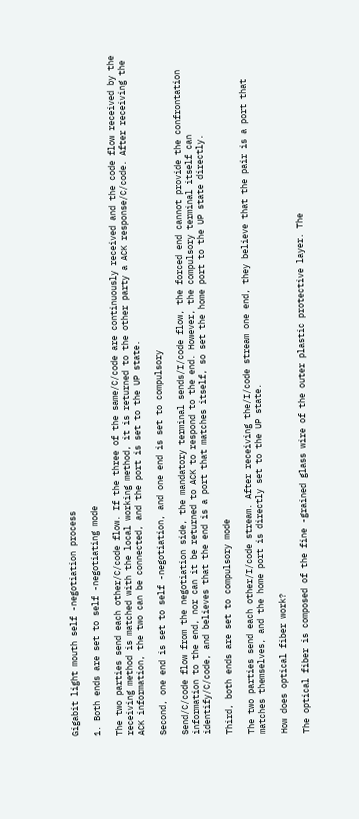Gigabit light mouth self -negotiation process

1. Both ends are set to self -negotiating mode

The two parties send each other/C/code flow. If the three of the same/C/code are continuously received and the code flow received by the receiving method is matched with the local working method, it is returned to the other party a ACK response/C/code. After receiving the ACK information, the two can be connected, and the port is set to the UP state.

Second, one end is set to self -negotiation, and one end is set to compulsory

Send/C/code flow from the negotiation side, the mandatory terminal sends/I/code flow, the forced end cannot provide the confrontation information to the end, nor can it be returned to ACK to respond to the end. However, the compulsory terminal itself can identify/C/code, and believes that the end is a port that matches itself, so set the home port to the UP state directly.

Third, both ends are set to compulsory mode

The two parties send each other/I/code stream. After receiving the/I/code stream one end, they believe that the pair is a port that matches themselves, and the home port is directly set to the UP state.

How does optical fiber work?

The optical fiber is composed of the fine -grained glass wire of the outer plastic protective layer. The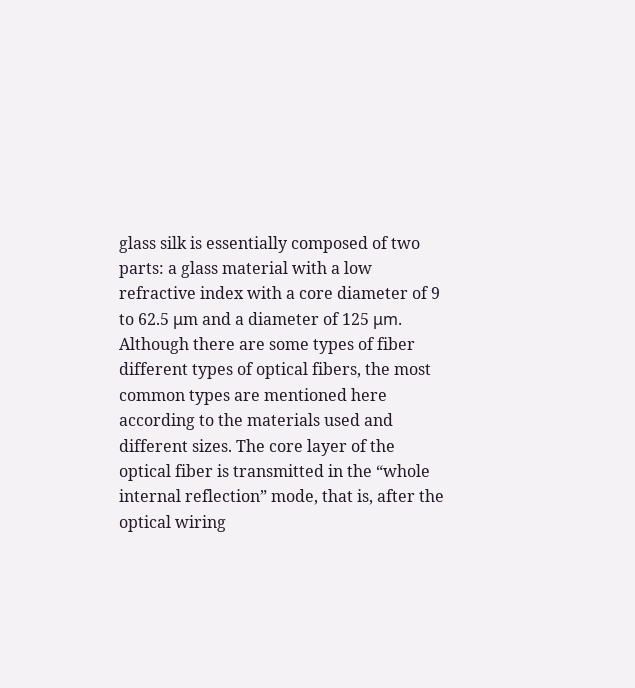glass silk is essentially composed of two parts: a glass material with a low refractive index with a core diameter of 9 to 62.5 μm and a diameter of 125 μm. Although there are some types of fiber different types of optical fibers, the most common types are mentioned here according to the materials used and different sizes. The core layer of the optical fiber is transmitted in the “whole internal reflection” mode, that is, after the optical wiring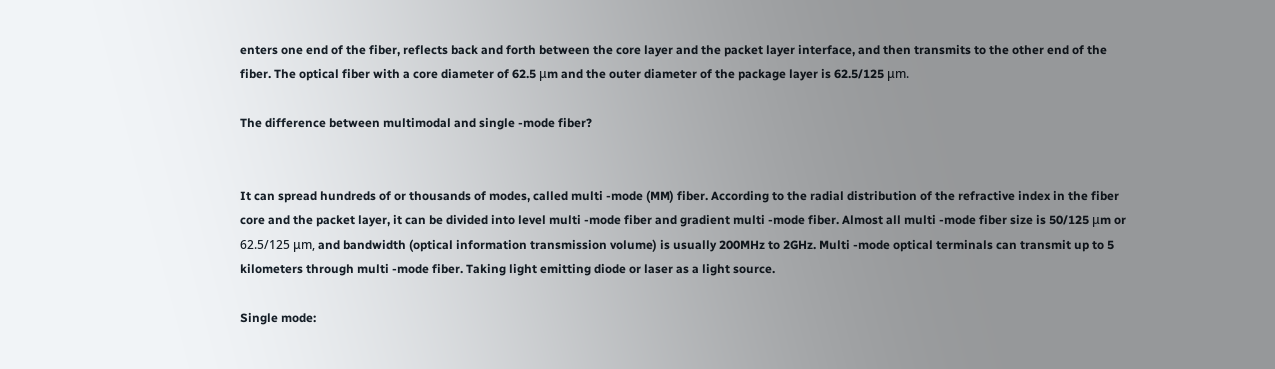enters one end of the fiber, reflects back and forth between the core layer and the packet layer interface, and then transmits to the other end of the fiber. The optical fiber with a core diameter of 62.5 μm and the outer diameter of the package layer is 62.5/125 μm.

The difference between multimodal and single -mode fiber?


It can spread hundreds of or thousands of modes, called multi -mode (MM) fiber. According to the radial distribution of the refractive index in the fiber core and the packet layer, it can be divided into level multi -mode fiber and gradient multi -mode fiber. Almost all multi -mode fiber size is 50/125 μm or 62.5/125 μm, and bandwidth (optical information transmission volume) is usually 200MHz to 2GHz. Multi -mode optical terminals can transmit up to 5 kilometers through multi -mode fiber. Taking light emitting diode or laser as a light source.

Single mode: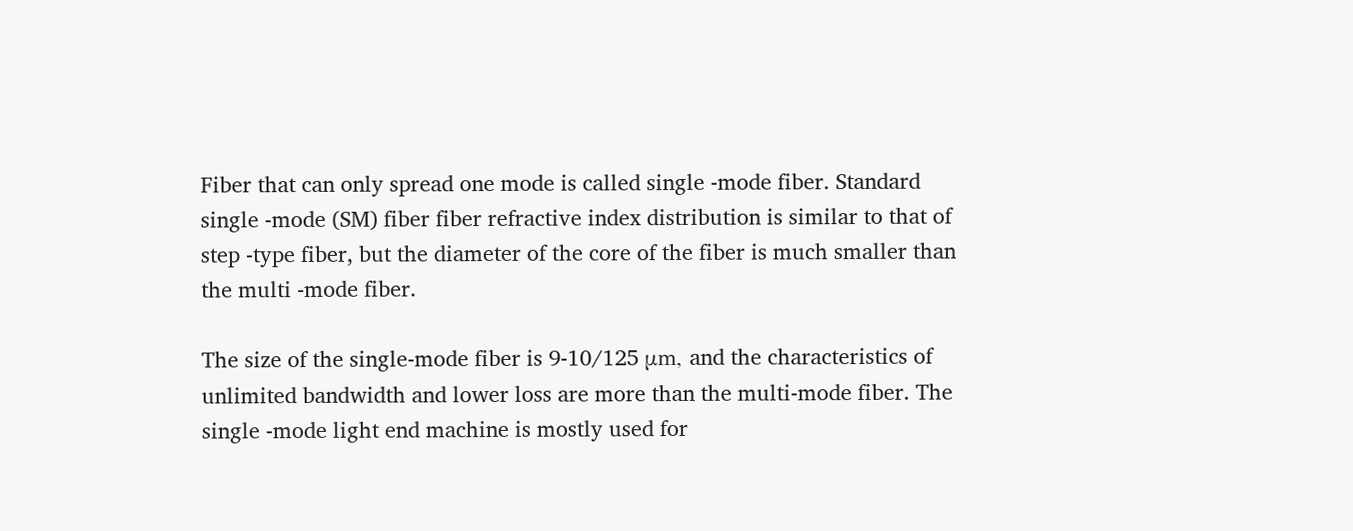Fiber that can only spread one mode is called single -mode fiber. Standard single -mode (SM) fiber fiber refractive index distribution is similar to that of step -type fiber, but the diameter of the core of the fiber is much smaller than the multi -mode fiber.

The size of the single-mode fiber is 9-10/125 μm, and the characteristics of unlimited bandwidth and lower loss are more than the multi-mode fiber. The single -mode light end machine is mostly used for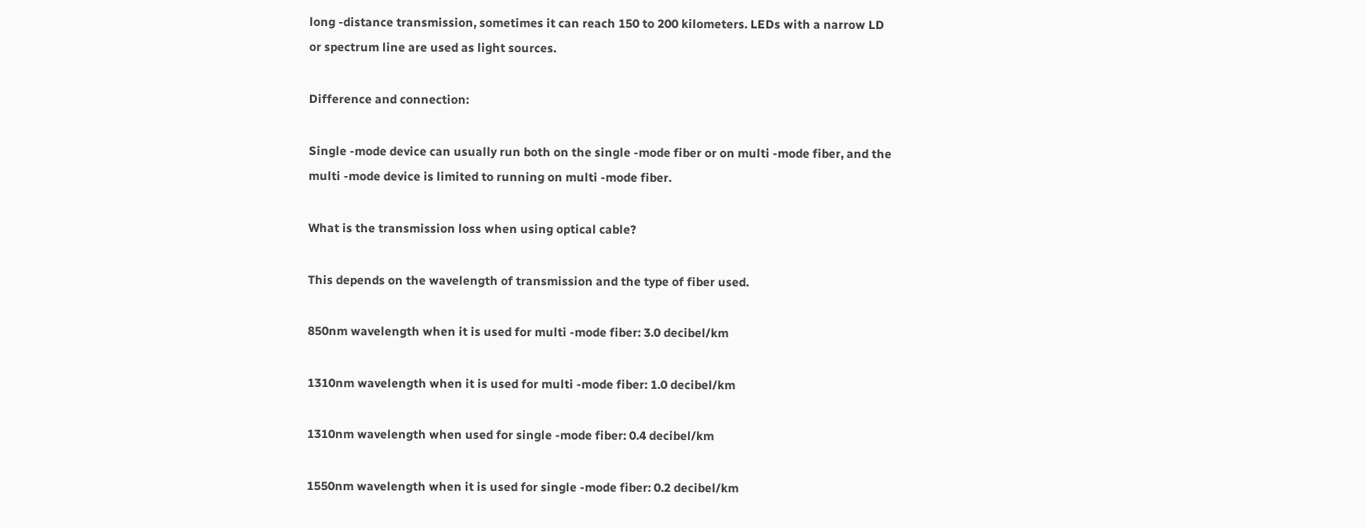long -distance transmission, sometimes it can reach 150 to 200 kilometers. LEDs with a narrow LD or spectrum line are used as light sources.

Difference and connection:

Single -mode device can usually run both on the single -mode fiber or on multi -mode fiber, and the multi -mode device is limited to running on multi -mode fiber.

What is the transmission loss when using optical cable?

This depends on the wavelength of transmission and the type of fiber used.

850nm wavelength when it is used for multi -mode fiber: 3.0 decibel/km

1310nm wavelength when it is used for multi -mode fiber: 1.0 decibel/km

1310nm wavelength when used for single -mode fiber: 0.4 decibel/km

1550nm wavelength when it is used for single -mode fiber: 0.2 decibel/km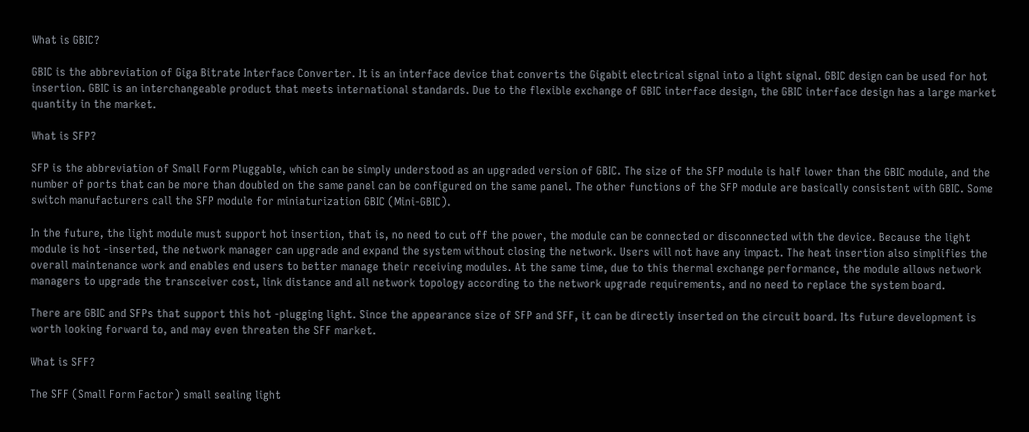What is GBIC?

GBIC is the abbreviation of Giga Bitrate Interface Converter. It is an interface device that converts the Gigabit electrical signal into a light signal. GBIC design can be used for hot insertion. GBIC is an interchangeable product that meets international standards. Due to the flexible exchange of GBIC interface design, the GBIC interface design has a large market quantity in the market.

What is SFP?

SFP is the abbreviation of Small Form Pluggable, which can be simply understood as an upgraded version of GBIC. The size of the SFP module is half lower than the GBIC module, and the number of ports that can be more than doubled on the same panel can be configured on the same panel. The other functions of the SFP module are basically consistent with GBIC. Some switch manufacturers call the SFP module for miniaturization GBIC (Mini-GBIC).

In the future, the light module must support hot insertion, that is, no need to cut off the power, the module can be connected or disconnected with the device. Because the light module is hot -inserted, the network manager can upgrade and expand the system without closing the network. Users will not have any impact. The heat insertion also simplifies the overall maintenance work and enables end users to better manage their receiving modules. At the same time, due to this thermal exchange performance, the module allows network managers to upgrade the transceiver cost, link distance and all network topology according to the network upgrade requirements, and no need to replace the system board.

There are GBIC and SFPs that support this hot -plugging light. Since the appearance size of SFP and SFF, it can be directly inserted on the circuit board. Its future development is worth looking forward to, and may even threaten the SFF market.

What is SFF?

The SFF (Small Form Factor) small sealing light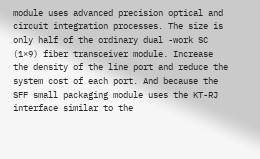module uses advanced precision optical and circuit integration processes. The size is only half of the ordinary dual -work SC (1×9) fiber transceiver module. Increase the density of the line port and reduce the system cost of each port. And because the SFF small packaging module uses the KT-RJ interface similar to the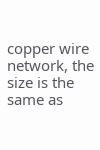copper wire network, the size is the same as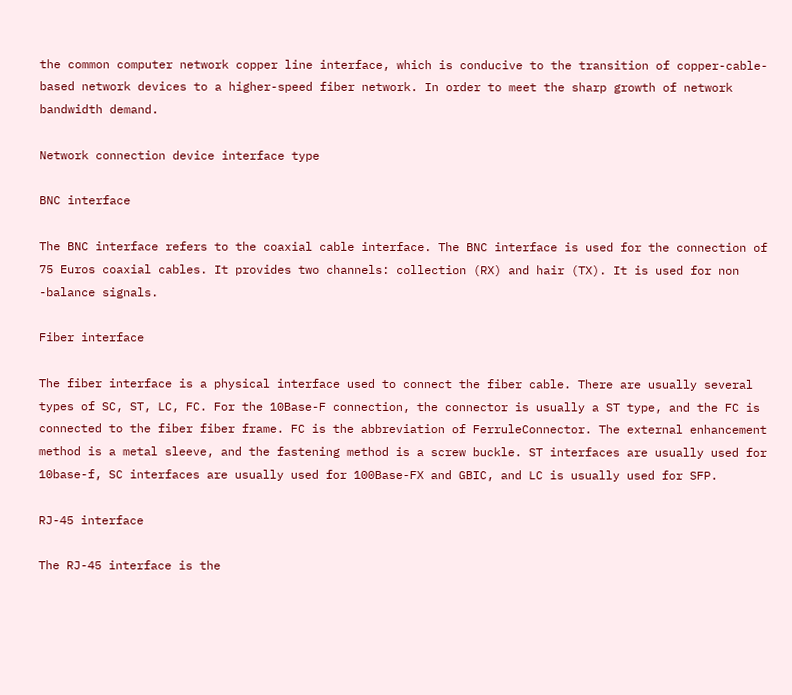the common computer network copper line interface, which is conducive to the transition of copper-cable-based network devices to a higher-speed fiber network. In order to meet the sharp growth of network bandwidth demand.

Network connection device interface type

BNC interface

The BNC interface refers to the coaxial cable interface. The BNC interface is used for the connection of 75 Euros coaxial cables. It provides two channels: collection (RX) and hair (TX). It is used for non -balance signals.

Fiber interface

The fiber interface is a physical interface used to connect the fiber cable. There are usually several types of SC, ST, LC, FC. For the 10Base-F connection, the connector is usually a ST type, and the FC is connected to the fiber fiber frame. FC is the abbreviation of FerruleConnector. The external enhancement method is a metal sleeve, and the fastening method is a screw buckle. ST interfaces are usually used for 10base-f, SC interfaces are usually used for 100Base-FX and GBIC, and LC is usually used for SFP.

RJ-45 interface

The RJ-45 interface is the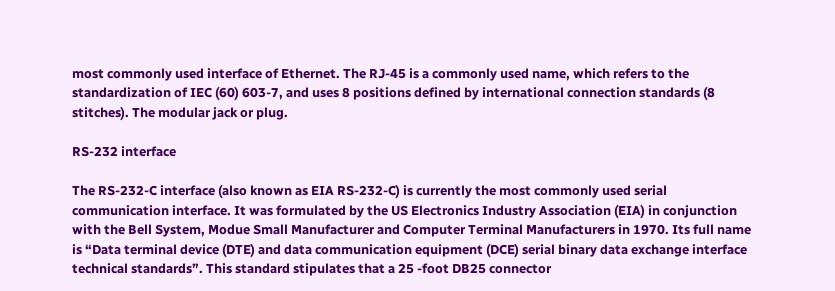most commonly used interface of Ethernet. The RJ-45 is a commonly used name, which refers to the standardization of IEC (60) 603-7, and uses 8 positions defined by international connection standards (8 stitches). The modular jack or plug.

RS-232 interface

The RS-232-C interface (also known as EIA RS-232-C) is currently the most commonly used serial communication interface. It was formulated by the US Electronics Industry Association (EIA) in conjunction with the Bell System, Modue Small Manufacturer and Computer Terminal Manufacturers in 1970. Its full name is “Data terminal device (DTE) and data communication equipment (DCE) serial binary data exchange interface technical standards”. This standard stipulates that a 25 -foot DB25 connector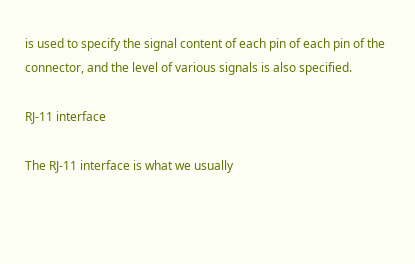is used to specify the signal content of each pin of each pin of the connector, and the level of various signals is also specified.

RJ-11 interface

The RJ-11 interface is what we usually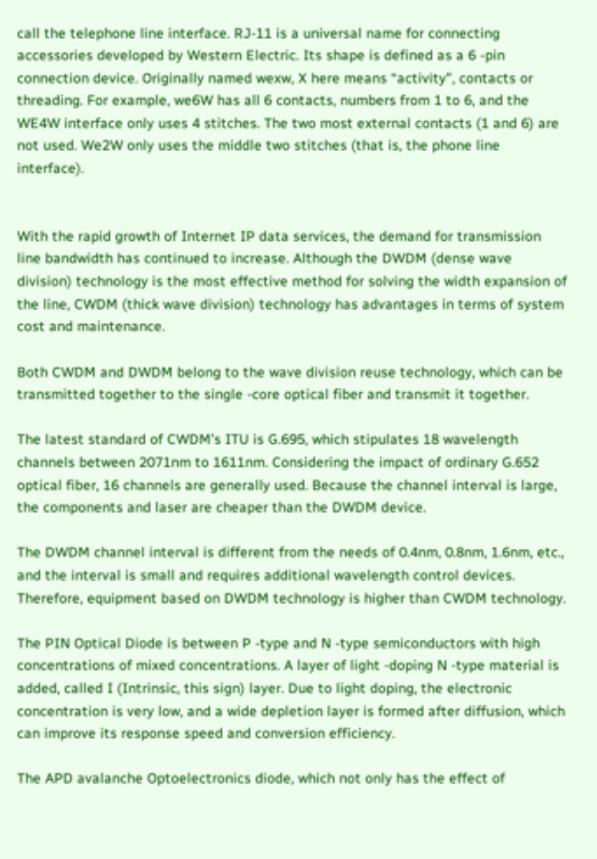call the telephone line interface. RJ-11 is a universal name for connecting accessories developed by Western Electric. Its shape is defined as a 6 -pin connection device. Originally named wexw, X here means “activity”, contacts or threading. For example, we6W has all 6 contacts, numbers from 1 to 6, and the WE4W interface only uses 4 stitches. The two most external contacts (1 and 6) are not used. We2W only uses the middle two stitches (that is, the phone line interface).


With the rapid growth of Internet IP data services, the demand for transmission line bandwidth has continued to increase. Although the DWDM (dense wave division) technology is the most effective method for solving the width expansion of the line, CWDM (thick wave division) technology has advantages in terms of system cost and maintenance.

Both CWDM and DWDM belong to the wave division reuse technology, which can be transmitted together to the single -core optical fiber and transmit it together.

The latest standard of CWDM’s ITU is G.695, which stipulates 18 wavelength channels between 2071nm to 1611nm. Considering the impact of ordinary G.652 optical fiber, 16 channels are generally used. Because the channel interval is large, the components and laser are cheaper than the DWDM device.

The DWDM channel interval is different from the needs of 0.4nm, 0.8nm, 1.6nm, etc., and the interval is small and requires additional wavelength control devices. Therefore, equipment based on DWDM technology is higher than CWDM technology.

The PIN Optical Diode is between P -type and N -type semiconductors with high concentrations of mixed concentrations. A layer of light -doping N -type material is added, called I (Intrinsic, this sign) layer. Due to light doping, the electronic concentration is very low, and a wide depletion layer is formed after diffusion, which can improve its response speed and conversion efficiency.

The APD avalanche Optoelectronics diode, which not only has the effect of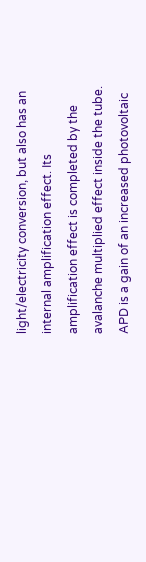light/electricity conversion, but also has an internal amplification effect. Its amplification effect is completed by the avalanche multiplied effect inside the tube. APD is a gain of an increased photovoltaic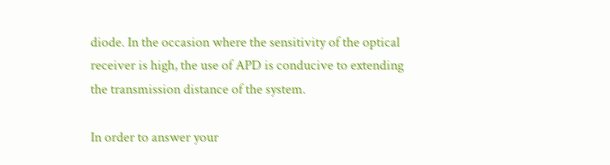diode. In the occasion where the sensitivity of the optical receiver is high, the use of APD is conducive to extending the transmission distance of the system.

In order to answer your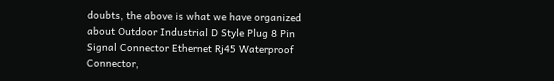doubts, the above is what we have organized about Outdoor Industrial D Style Plug 8 Pin Signal Connector Ethernet Rj45 Waterproof Connector,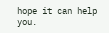hope it can help you.